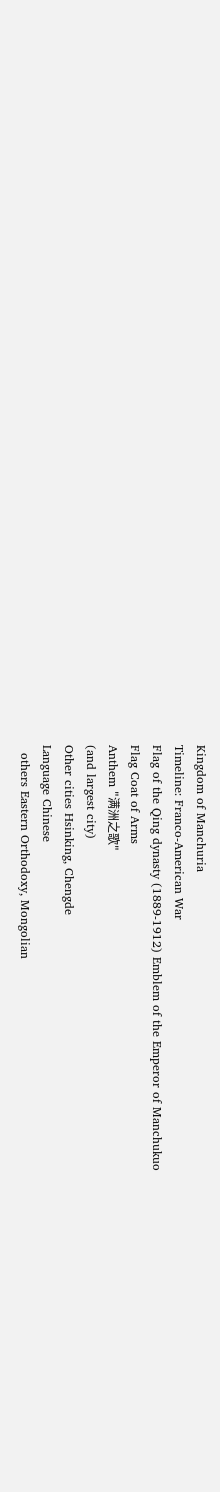Kingdom of Manchuria
Timeline: Franco-American War
Flag of the Qing dynasty (1889-1912) Emblem of the Emperor of Manchukuo
Flag Coat of Arms
Anthem "满洲之歌"
(and largest city)
Other cities Hsinking, Chengde
Language Chinese
  others Eastern Orthodoxy, Mongolian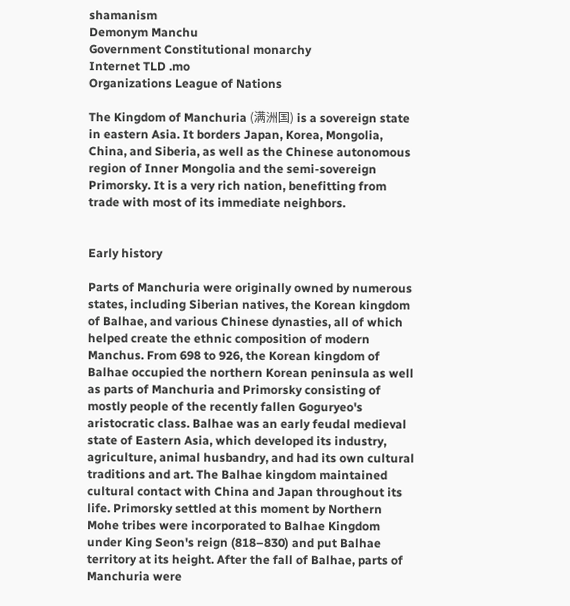shamanism
Demonym Manchu
Government Constitutional monarchy
Internet TLD .mo
Organizations League of Nations

The Kingdom of Manchuria (满洲国) is a sovereign state in eastern Asia. It borders Japan, Korea, Mongolia, China, and Siberia, as well as the Chinese autonomous region of Inner Mongolia and the semi-sovereign Primorsky. It is a very rich nation, benefitting from trade with most of its immediate neighbors.


Early history

Parts of Manchuria were originally owned by numerous states, including Siberian natives, the Korean kingdom of Balhae, and various Chinese dynasties, all of which helped create the ethnic composition of modern Manchus. From 698 to 926, the Korean kingdom of Balhae occupied the northern Korean peninsula as well as parts of Manchuria and Primorsky consisting of mostly people of the recently fallen Goguryeo's aristocratic class. Balhae was an early feudal medieval state of Eastern Asia, which developed its industry, agriculture, animal husbandry, and had its own cultural traditions and art. The Balhae kingdom maintained cultural contact with China and Japan throughout its life. Primorsky settled at this moment by Northern Mohe tribes were incorporated to Balhae Kingdom under King Seon's reign (818–830) and put Balhae territory at its height. After the fall of Balhae, parts of Manchuria were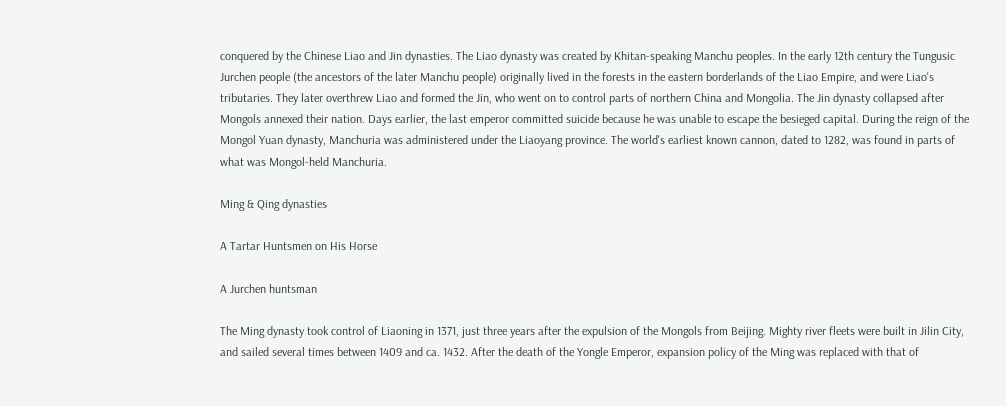conquered by the Chinese Liao and Jin dynasties. The Liao dynasty was created by Khitan-speaking Manchu peoples. In the early 12th century the Tungusic Jurchen people (the ancestors of the later Manchu people) originally lived in the forests in the eastern borderlands of the Liao Empire, and were Liao's tributaries. They later overthrew Liao and formed the Jin, who went on to control parts of northern China and Mongolia. The Jin dynasty collapsed after Mongols annexed their nation. Days earlier, the last emperor committed suicide because he was unable to escape the besieged capital. During the reign of the Mongol Yuan dynasty, Manchuria was administered under the Liaoyang province. The world's earliest known cannon, dated to 1282, was found in parts of what was Mongol-held Manchuria.

Ming & Qing dynasties

A Tartar Huntsmen on His Horse

A Jurchen huntsman

The Ming dynasty took control of Liaoning in 1371, just three years after the expulsion of the Mongols from Beijing. Mighty river fleets were built in Jilin City, and sailed several times between 1409 and ca. 1432. After the death of the Yongle Emperor, expansion policy of the Ming was replaced with that of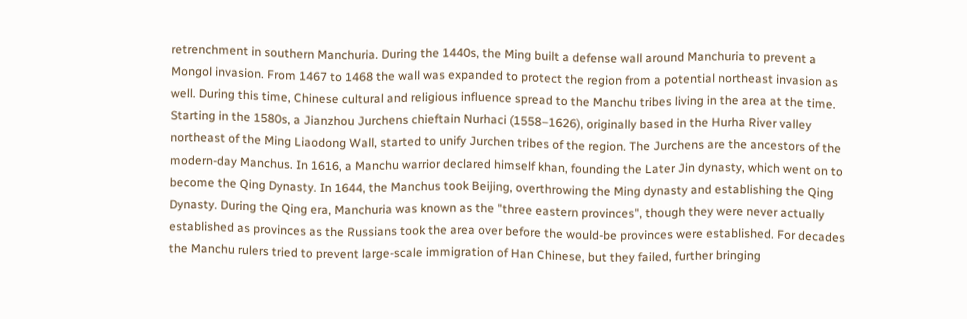retrenchment in southern Manchuria. During the 1440s, the Ming built a defense wall around Manchuria to prevent a Mongol invasion. From 1467 to 1468 the wall was expanded to protect the region from a potential northeast invasion as well. During this time, Chinese cultural and religious influence spread to the Manchu tribes living in the area at the time. Starting in the 1580s, a Jianzhou Jurchens chieftain Nurhaci (1558–1626), originally based in the Hurha River valley northeast of the Ming Liaodong Wall, started to unify Jurchen tribes of the region. The Jurchens are the ancestors of the modern-day Manchus. In 1616, a Manchu warrior declared himself khan, founding the Later Jin dynasty, which went on to become the Qing Dynasty. In 1644, the Manchus took Beijing, overthrowing the Ming dynasty and establishing the Qing Dynasty. During the Qing era, Manchuria was known as the "three eastern provinces", though they were never actually established as provinces as the Russians took the area over before the would-be provinces were established. For decades the Manchu rulers tried to prevent large-scale immigration of Han Chinese, but they failed, further bringing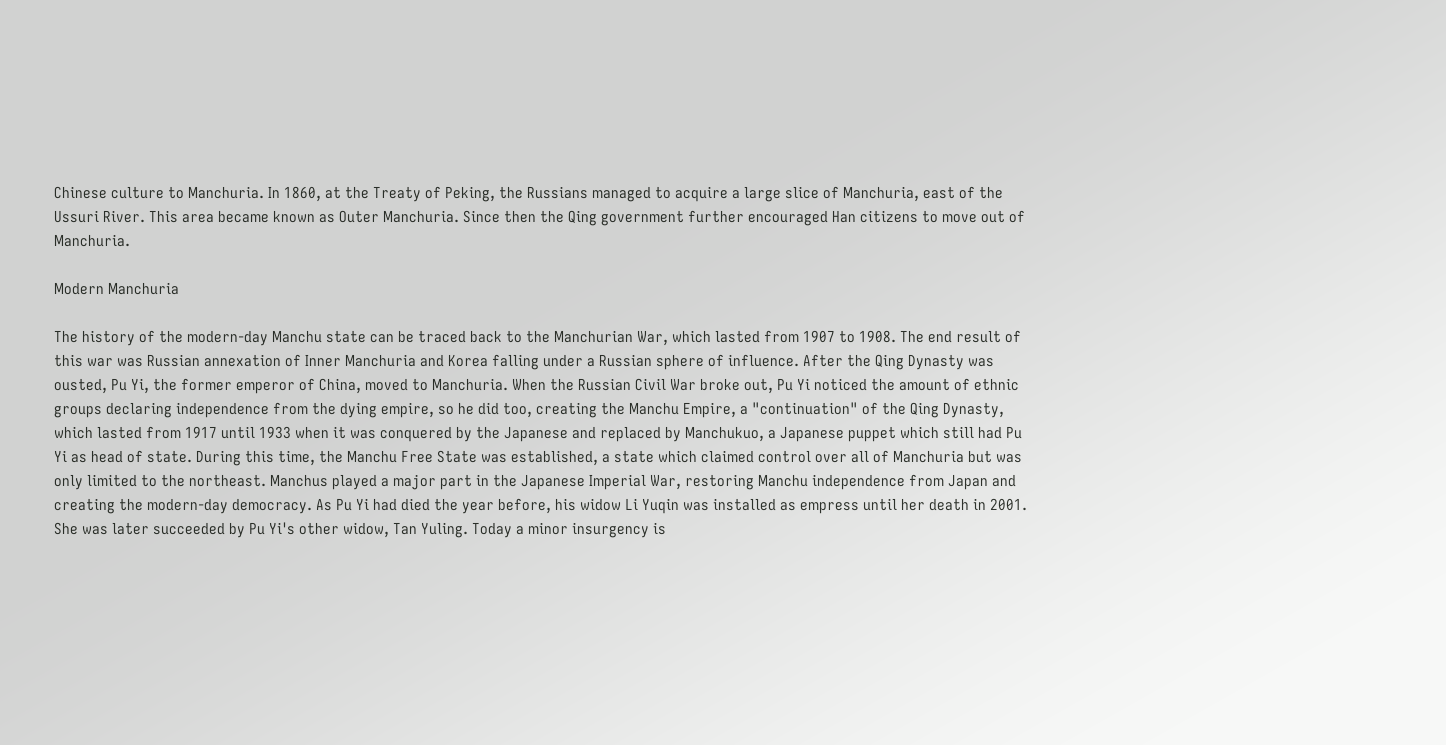Chinese culture to Manchuria. In 1860, at the Treaty of Peking, the Russians managed to acquire a large slice of Manchuria, east of the Ussuri River. This area became known as Outer Manchuria. Since then the Qing government further encouraged Han citizens to move out of Manchuria.

Modern Manchuria

The history of the modern-day Manchu state can be traced back to the Manchurian War, which lasted from 1907 to 1908. The end result of this war was Russian annexation of Inner Manchuria and Korea falling under a Russian sphere of influence. After the Qing Dynasty was ousted, Pu Yi, the former emperor of China, moved to Manchuria. When the Russian Civil War broke out, Pu Yi noticed the amount of ethnic groups declaring independence from the dying empire, so he did too, creating the Manchu Empire, a "continuation" of the Qing Dynasty, which lasted from 1917 until 1933 when it was conquered by the Japanese and replaced by Manchukuo, a Japanese puppet which still had Pu Yi as head of state. During this time, the Manchu Free State was established, a state which claimed control over all of Manchuria but was only limited to the northeast. Manchus played a major part in the Japanese Imperial War, restoring Manchu independence from Japan and creating the modern-day democracy. As Pu Yi had died the year before, his widow Li Yuqin was installed as empress until her death in 2001. She was later succeeded by Pu Yi's other widow, Tan Yuling. Today a minor insurgency is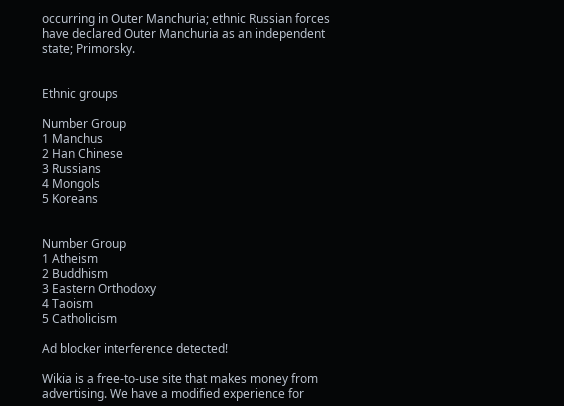occurring in Outer Manchuria; ethnic Russian forces have declared Outer Manchuria as an independent state; Primorsky.


Ethnic groups

Number Group
1 Manchus
2 Han Chinese
3 Russians
4 Mongols
5 Koreans


Number Group
1 Atheism
2 Buddhism
3 Eastern Orthodoxy
4 Taoism
5 Catholicism

Ad blocker interference detected!

Wikia is a free-to-use site that makes money from advertising. We have a modified experience for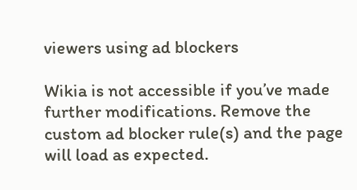viewers using ad blockers

Wikia is not accessible if you’ve made further modifications. Remove the custom ad blocker rule(s) and the page will load as expected.